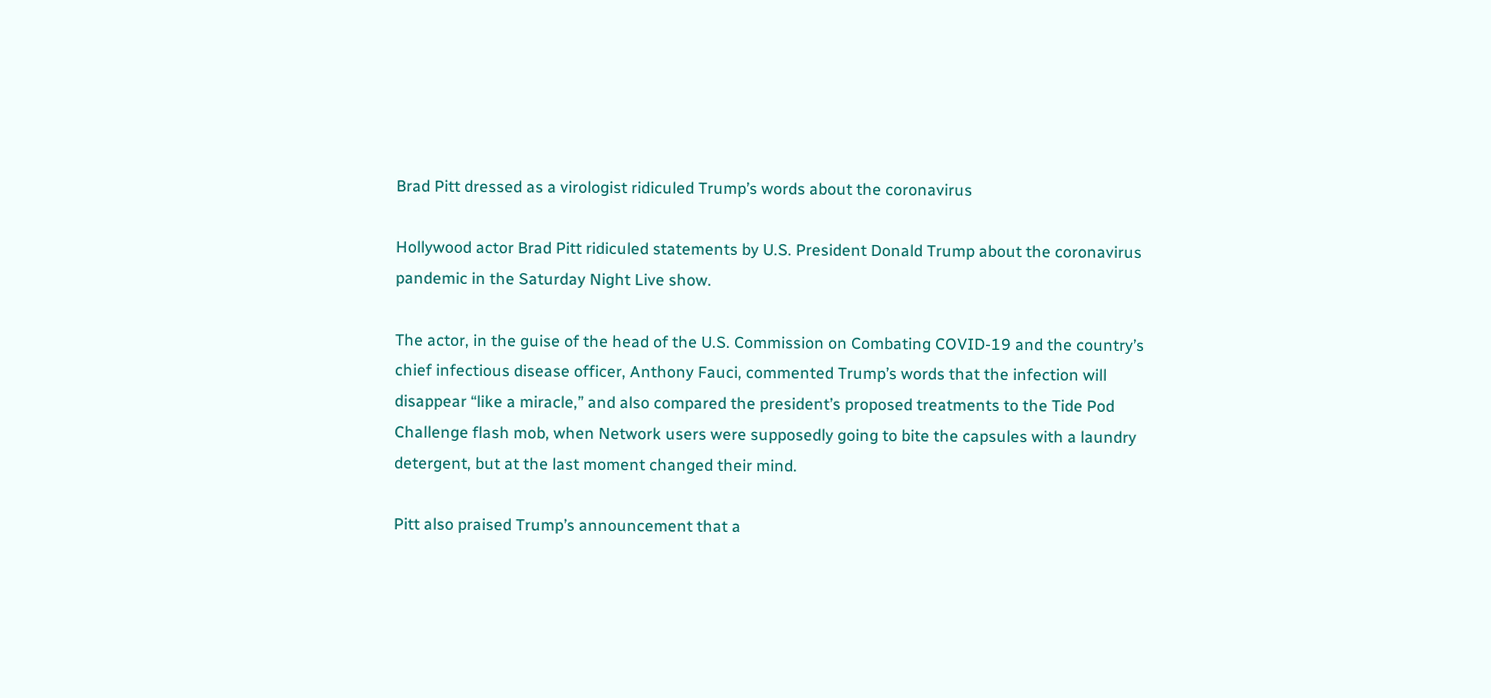Brad Pitt dressed as a virologist ridiculed Trump’s words about the coronavirus

Hollywood actor Brad Pitt ridiculed statements by U.S. President Donald Trump about the coronavirus pandemic in the Saturday Night Live show.

The actor, in the guise of the head of the U.S. Commission on Combating COVID-19 and the country’s chief infectious disease officer, Anthony Fauci, commented Trump’s words that the infection will disappear “like a miracle,” and also compared the president’s proposed treatments to the Tide Pod Challenge flash mob, when Network users were supposedly going to bite the capsules with a laundry detergent, but at the last moment changed their mind.

Pitt also praised Trump’s announcement that a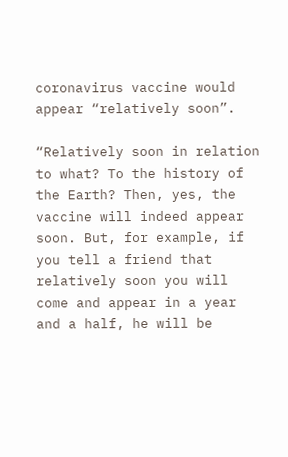coronavirus vaccine would appear “relatively soon”.

“Relatively soon in relation to what? To the history of the Earth? Then, yes, the vaccine will indeed appear soon. But, for example, if you tell a friend that relatively soon you will come and appear in a year and a half, he will be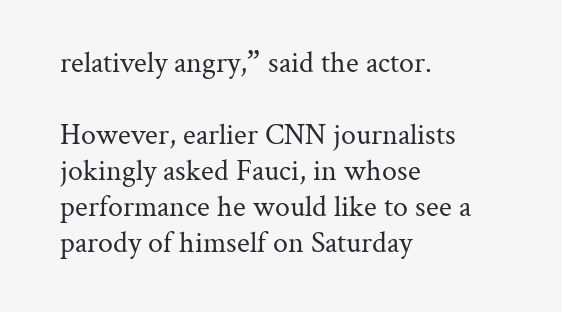relatively angry,” said the actor.

However, earlier CNN journalists jokingly asked Fauci, in whose performance he would like to see a parody of himself on Saturday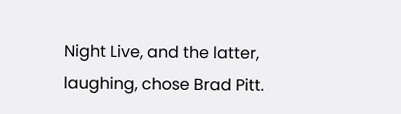Night Live, and the latter, laughing, chose Brad Pitt.